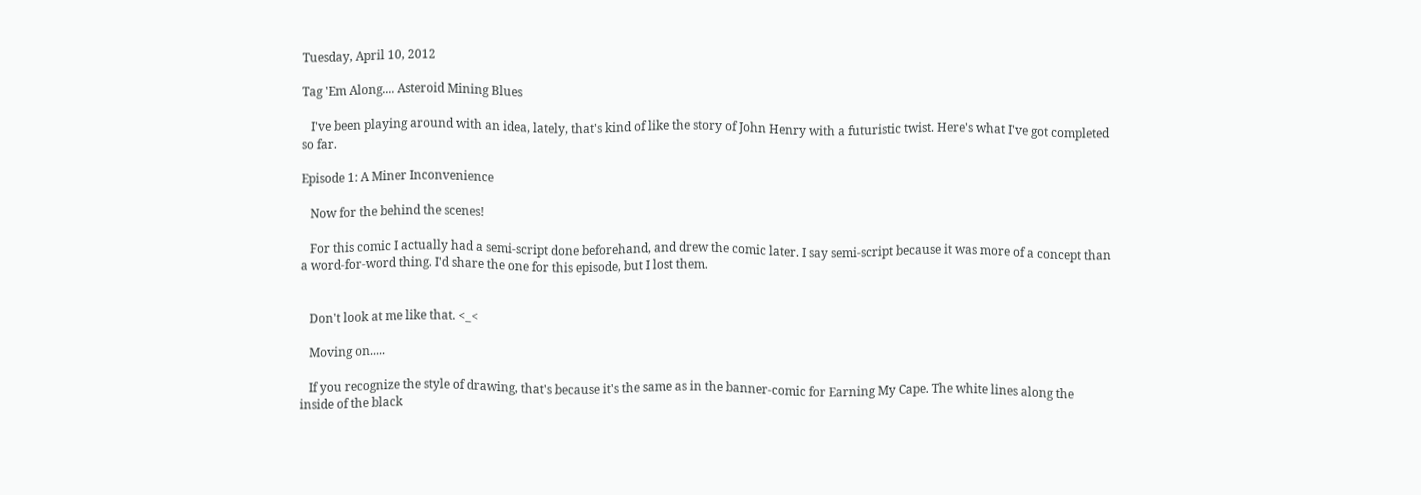Tuesday, April 10, 2012

Tag 'Em Along.... Asteroid Mining Blues

   I've been playing around with an idea, lately, that's kind of like the story of John Henry with a futuristic twist. Here's what I've got completed so far.

Episode 1: A Miner Inconvenience

   Now for the behind the scenes!

   For this comic I actually had a semi-script done beforehand, and drew the comic later. I say semi-script because it was more of a concept than a word-for-word thing. I'd share the one for this episode, but I lost them.


   Don't look at me like that. <_<

   Moving on.....

   If you recognize the style of drawing, that's because it's the same as in the banner-comic for Earning My Cape. The white lines along the inside of the black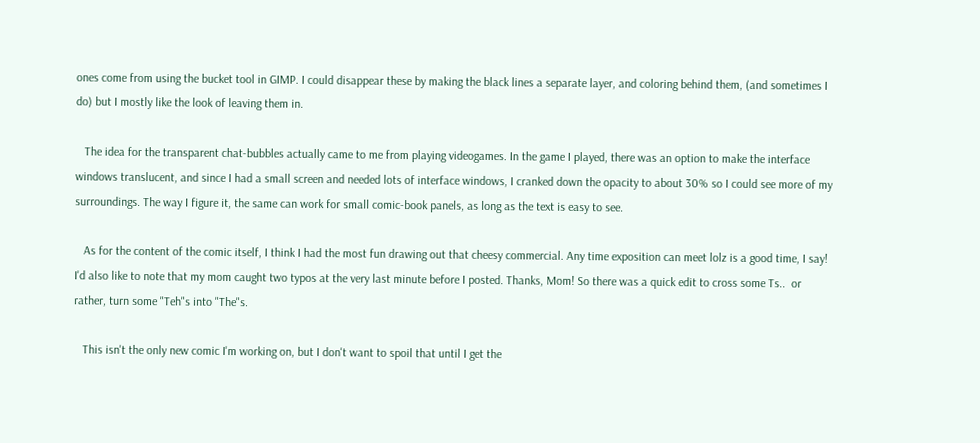ones come from using the bucket tool in GIMP. I could disappear these by making the black lines a separate layer, and coloring behind them, (and sometimes I do) but I mostly like the look of leaving them in.

   The idea for the transparent chat-bubbles actually came to me from playing videogames. In the game I played, there was an option to make the interface windows translucent, and since I had a small screen and needed lots of interface windows, I cranked down the opacity to about 30% so I could see more of my surroundings. The way I figure it, the same can work for small comic-book panels, as long as the text is easy to see.

   As for the content of the comic itself, I think I had the most fun drawing out that cheesy commercial. Any time exposition can meet lolz is a good time, I say! I'd also like to note that my mom caught two typos at the very last minute before I posted. Thanks, Mom! So there was a quick edit to cross some Ts..  or rather, turn some "Teh"s into "The"s.

   This isn't the only new comic I'm working on, but I don't want to spoil that until I get the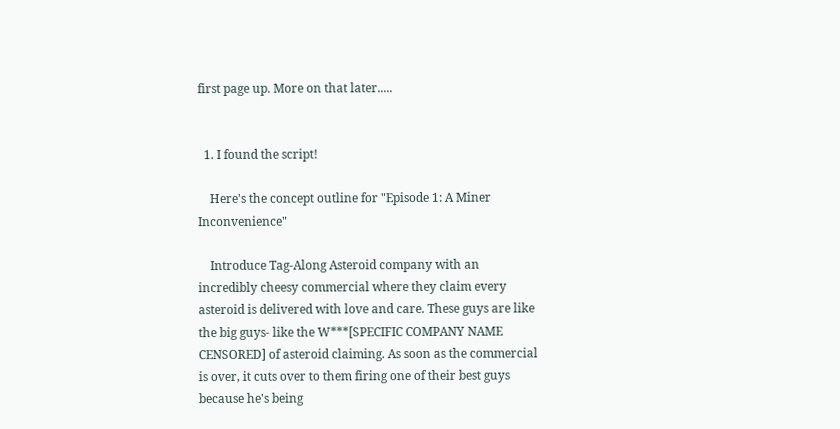first page up. More on that later.....


  1. I found the script!

    Here's the concept outline for "Episode 1: A Miner Inconvenience"

    Introduce Tag-Along Asteroid company with an incredibly cheesy commercial where they claim every asteroid is delivered with love and care. These guys are like the big guys- like the W***[SPECIFIC COMPANY NAME CENSORED] of asteroid claiming. As soon as the commercial is over, it cuts over to them firing one of their best guys because he's being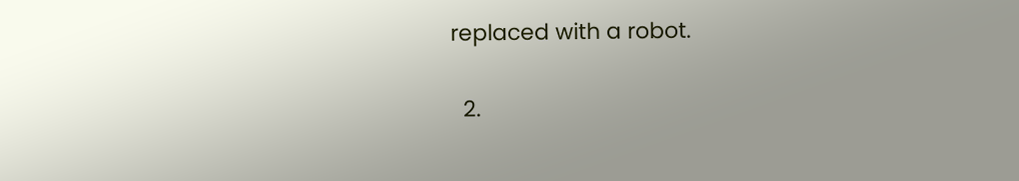replaced with a robot.

  2.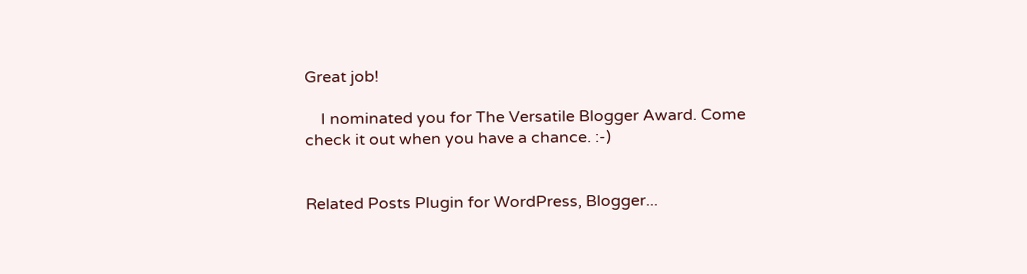Great job!

    I nominated you for The Versatile Blogger Award. Come check it out when you have a chance. :-)


Related Posts Plugin for WordPress, Blogger...